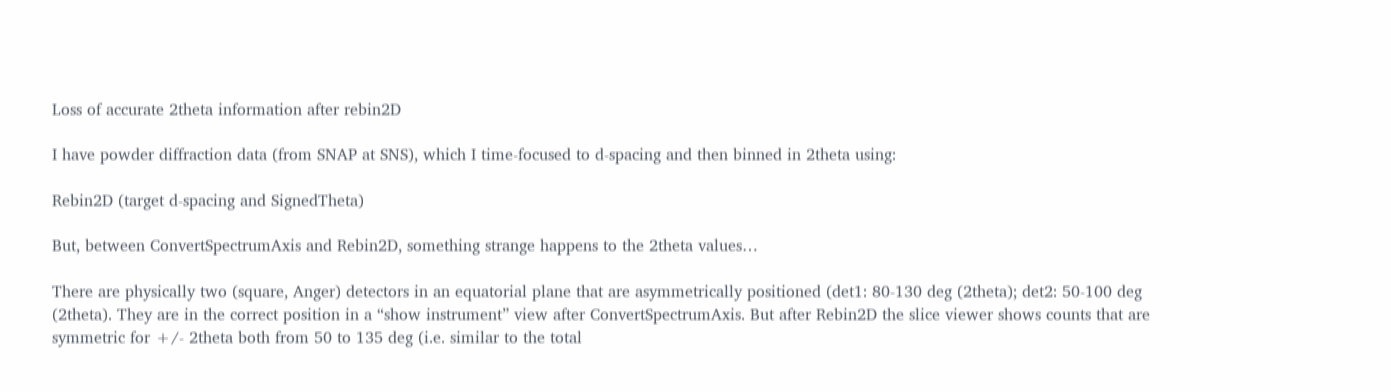Loss of accurate 2theta information after rebin2D

I have powder diffraction data (from SNAP at SNS), which I time-focused to d-spacing and then binned in 2theta using:

Rebin2D (target d-spacing and SignedTheta)

But, between ConvertSpectrumAxis and Rebin2D, something strange happens to the 2theta values…

There are physically two (square, Anger) detectors in an equatorial plane that are asymmetrically positioned (det1: 80-130 deg (2theta); det2: 50-100 deg (2theta). They are in the correct position in a “show instrument” view after ConvertSpectrumAxis. But after Rebin2D the slice viewer shows counts that are symmetric for +/- 2theta both from 50 to 135 deg (i.e. similar to the total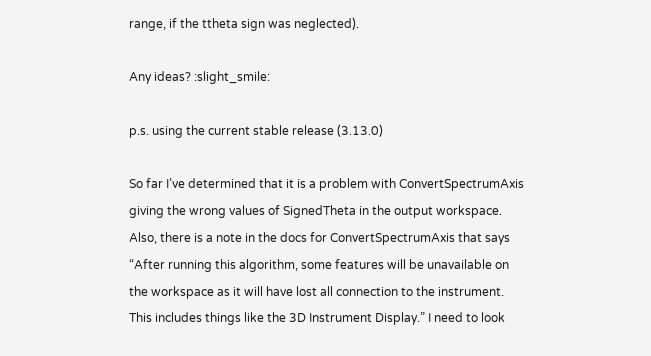range, if the ttheta sign was neglected).

Any ideas? :slight_smile:

p.s. using the current stable release (3.13.0)

So far I’ve determined that it is a problem with ConvertSpectrumAxis giving the wrong values of SignedTheta in the output workspace. Also, there is a note in the docs for ConvertSpectrumAxis that says “After running this algorithm, some features will be unavailable on the workspace as it will have lost all connection to the instrument. This includes things like the 3D Instrument Display.” I need to look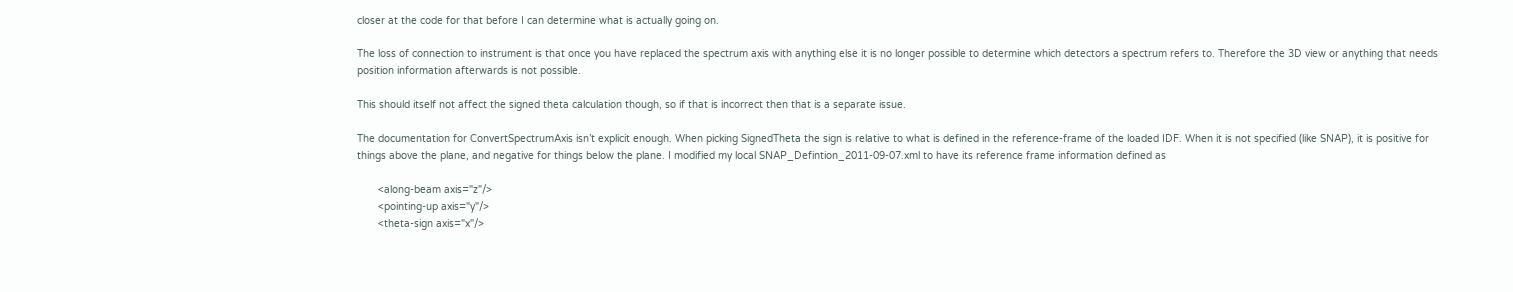closer at the code for that before I can determine what is actually going on.

The loss of connection to instrument is that once you have replaced the spectrum axis with anything else it is no longer possible to determine which detectors a spectrum refers to. Therefore the 3D view or anything that needs position information afterwards is not possible.

This should itself not affect the signed theta calculation though, so if that is incorrect then that is a separate issue.

The documentation for ConvertSpectrumAxis isn’t explicit enough. When picking SignedTheta the sign is relative to what is defined in the reference-frame of the loaded IDF. When it is not specified (like SNAP), it is positive for things above the plane, and negative for things below the plane. I modified my local SNAP_Defintion_2011-09-07.xml to have its reference frame information defined as

       <along-beam axis="z"/>
       <pointing-up axis="y"/>
       <theta-sign axis="x"/>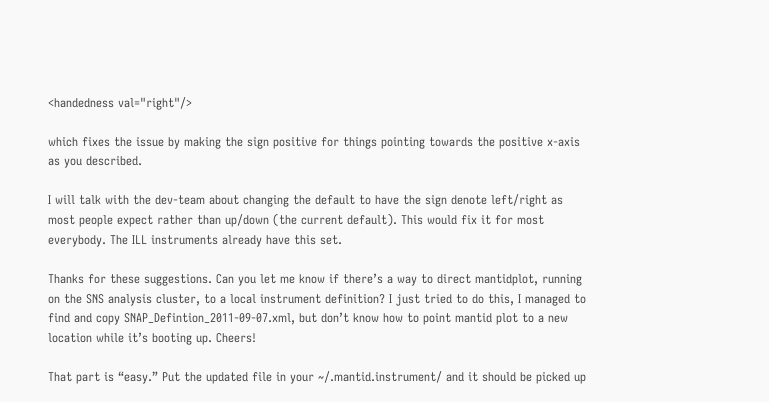<handedness val="right"/>

which fixes the issue by making the sign positive for things pointing towards the positive x-axis as you described.

I will talk with the dev-team about changing the default to have the sign denote left/right as most people expect rather than up/down (the current default). This would fix it for most everybody. The ILL instruments already have this set.

Thanks for these suggestions. Can you let me know if there’s a way to direct mantidplot, running on the SNS analysis cluster, to a local instrument definition? I just tried to do this, I managed to find and copy SNAP_Defintion_2011-09-07.xml, but don’t know how to point mantid plot to a new location while it’s booting up. Cheers!

That part is “easy.” Put the updated file in your ~/.mantid.instrument/ and it should be picked up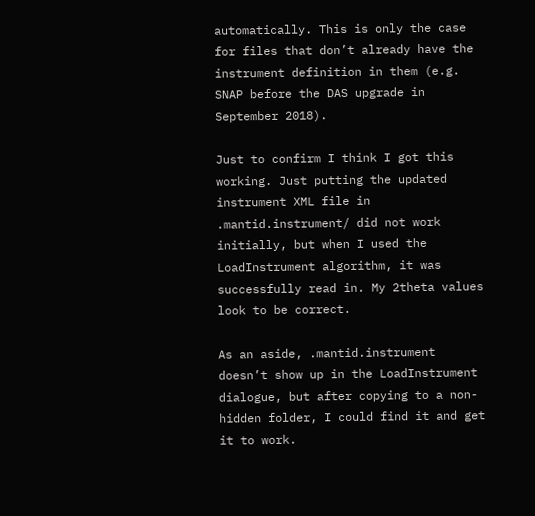automatically. This is only the case for files that don’t already have the instrument definition in them (e.g. SNAP before the DAS upgrade in September 2018).

Just to confirm I think I got this working. Just putting the updated instrument XML file in .mantid.instrument/ did not work initially, but when I used the LoadInstrument algorithm, it was successfully read in. My 2theta values look to be correct.

As an aside, .mantid.instrument doesn’t show up in the LoadInstrument dialogue, but after copying to a non-hidden folder, I could find it and get it to work.